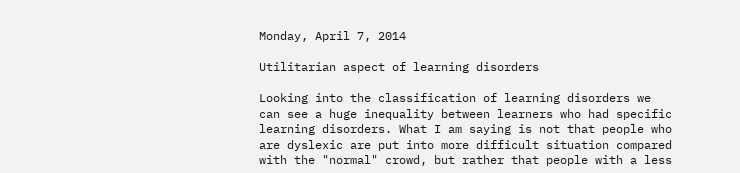Monday, April 7, 2014

Utilitarian aspect of learning disorders

Looking into the classification of learning disorders we can see a huge inequality between learners who had specific learning disorders. What I am saying is not that people who are dyslexic are put into more difficult situation compared with the "normal" crowd, but rather that people with a less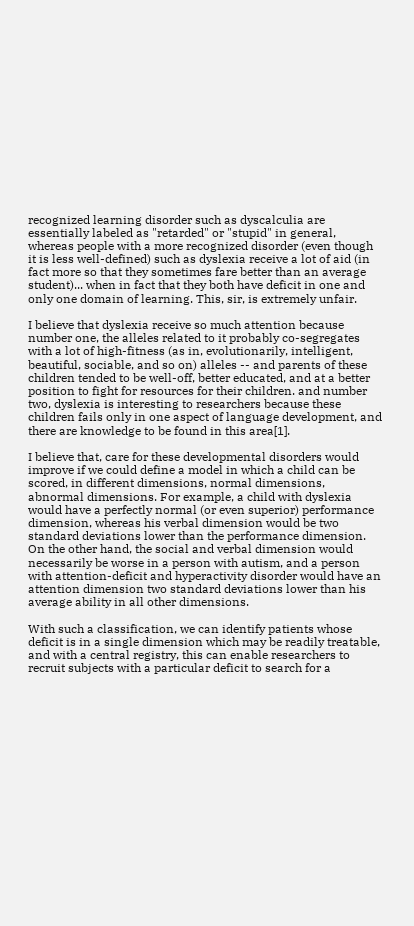recognized learning disorder such as dyscalculia are essentially labeled as "retarded" or "stupid" in general, whereas people with a more recognized disorder (even though it is less well-defined) such as dyslexia receive a lot of aid (in fact more so that they sometimes fare better than an average student)... when in fact that they both have deficit in one and only one domain of learning. This, sir, is extremely unfair.

I believe that dyslexia receive so much attention because number one, the alleles related to it probably co-segregates with a lot of high-fitness (as in, evolutionarily, intelligent, beautiful, sociable, and so on) alleles -- and parents of these children tended to be well-off, better educated, and at a better position to fight for resources for their children. and number two, dyslexia is interesting to researchers because these children fails only in one aspect of language development, and there are knowledge to be found in this area[1].

I believe that, care for these developmental disorders would improve if we could define a model in which a child can be scored, in different dimensions, normal dimensions, abnormal dimensions. For example, a child with dyslexia would have a perfectly normal (or even superior) performance dimension, whereas his verbal dimension would be two standard deviations lower than the performance dimension. On the other hand, the social and verbal dimension would necessarily be worse in a person with autism, and a person with attention-deficit and hyperactivity disorder would have an attention dimension two standard deviations lower than his average ability in all other dimensions.

With such a classification, we can identify patients whose deficit is in a single dimension which may be readily treatable, and with a central registry, this can enable researchers to recruit subjects with a particular deficit to search for a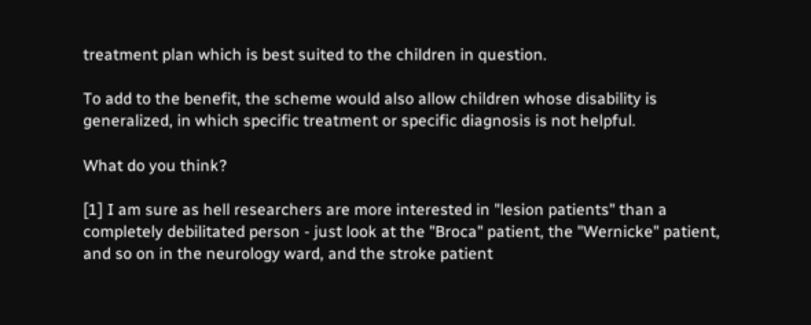treatment plan which is best suited to the children in question.

To add to the benefit, the scheme would also allow children whose disability is generalized, in which specific treatment or specific diagnosis is not helpful.

What do you think?

[1] I am sure as hell researchers are more interested in "lesion patients" than a completely debilitated person - just look at the "Broca" patient, the "Wernicke" patient, and so on in the neurology ward, and the stroke patient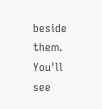beside them. You'll see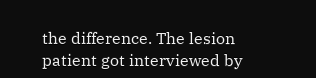the difference. The lesion patient got interviewed by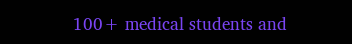100+ medical students and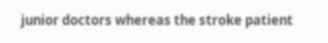junior doctors whereas the stroke patient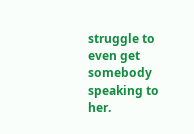struggle to even get somebody speaking to her.